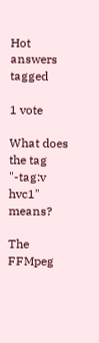Hot answers tagged

1 vote

What does the tag "-tag:v hvc1" means?

The FFMpeg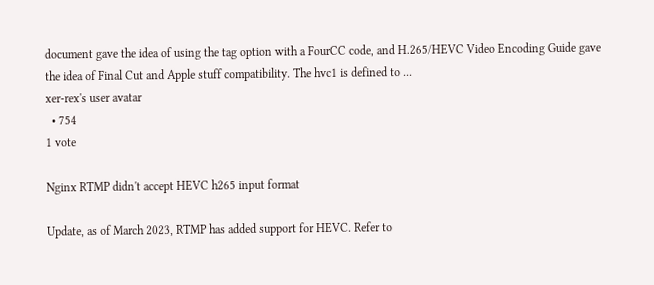document gave the idea of using the tag option with a FourCC code, and H.265/HEVC Video Encoding Guide gave the idea of Final Cut and Apple stuff compatibility. The hvc1 is defined to ...
xer-rex's user avatar
  • 754
1 vote

Nginx RTMP didn't accept HEVC h265 input format

Update, as of March 2023, RTMP has added support for HEVC. Refer to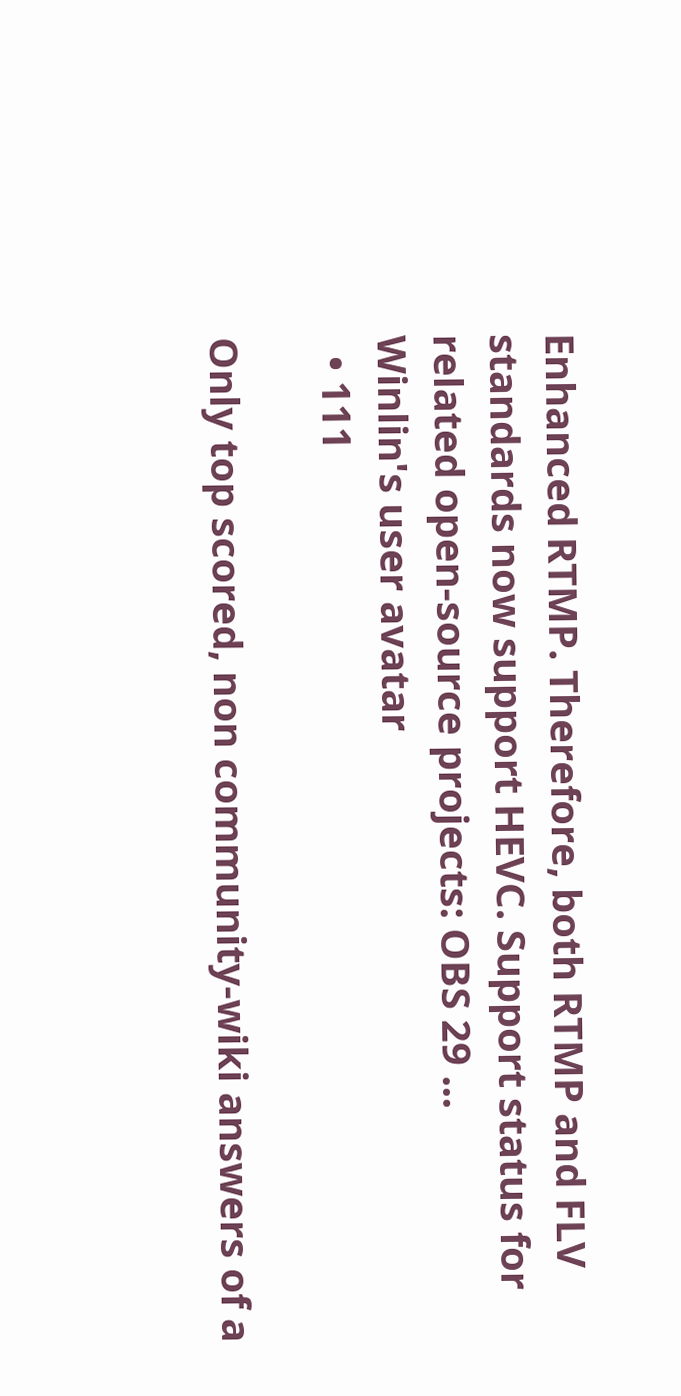Enhanced RTMP. Therefore, both RTMP and FLV standards now support HEVC. Support status for related open-source projects: OBS 29 ...
Winlin's user avatar
  • 111

Only top scored, non community-wiki answers of a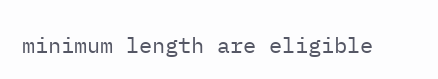minimum length are eligible